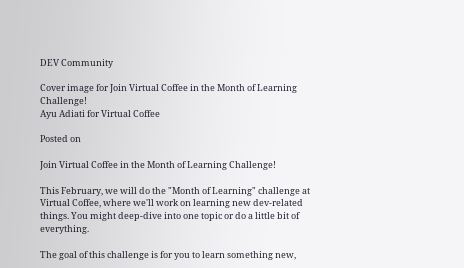DEV Community

Cover image for Join Virtual Coffee in the Month of Learning Challenge!
Ayu Adiati for Virtual Coffee

Posted on

Join Virtual Coffee in the Month of Learning Challenge!

This February, we will do the "Month of Learning" challenge at Virtual Coffee, where we'll work on learning new dev-related things. You might deep-dive into one topic or do a little bit of everything.

The goal of this challenge is for you to learn something new,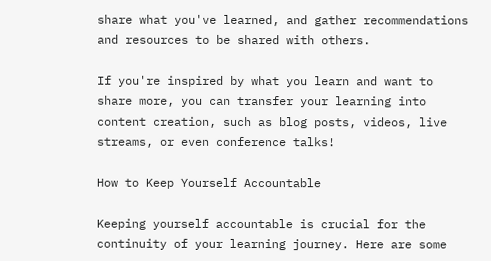share what you've learned, and gather recommendations and resources to be shared with others.

If you're inspired by what you learn and want to share more, you can transfer your learning into content creation, such as blog posts, videos, live streams, or even conference talks!

How to Keep Yourself Accountable

Keeping yourself accountable is crucial for the continuity of your learning journey. Here are some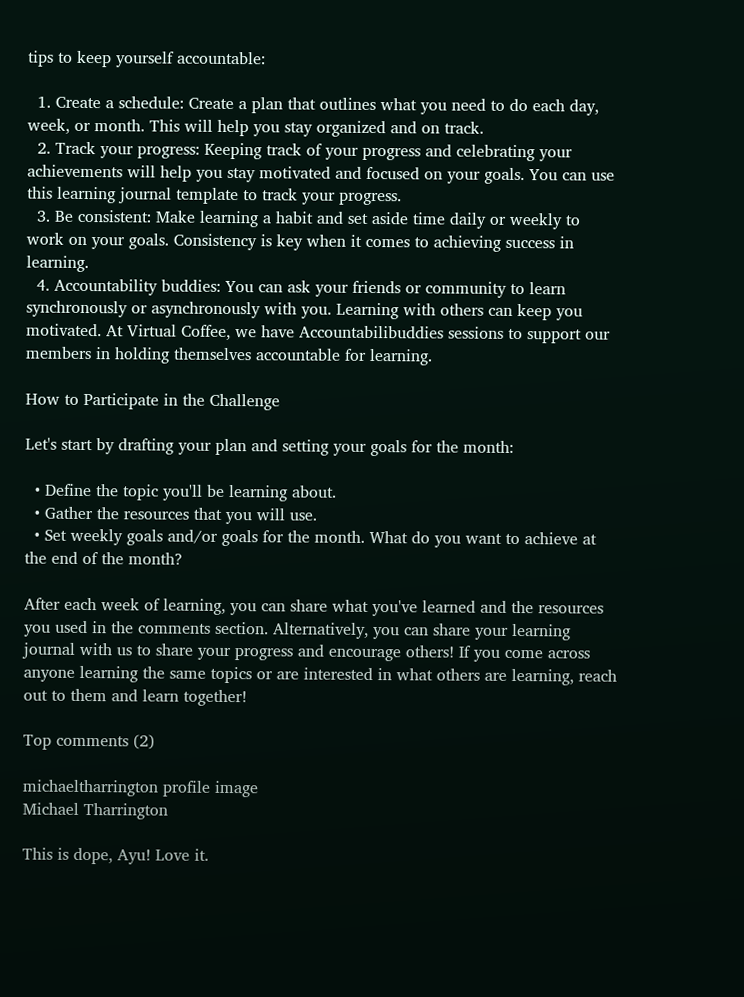tips to keep yourself accountable:

  1. Create a schedule: Create a plan that outlines what you need to do each day, week, or month. This will help you stay organized and on track.
  2. Track your progress: Keeping track of your progress and celebrating your achievements will help you stay motivated and focused on your goals. You can use this learning journal template to track your progress.
  3. Be consistent: Make learning a habit and set aside time daily or weekly to work on your goals. Consistency is key when it comes to achieving success in learning.
  4. Accountability buddies: You can ask your friends or community to learn synchronously or asynchronously with you. Learning with others can keep you motivated. At Virtual Coffee, we have Accountabilibuddies sessions to support our members in holding themselves accountable for learning.

How to Participate in the Challenge

Let's start by drafting your plan and setting your goals for the month:

  • Define the topic you'll be learning about.
  • Gather the resources that you will use.
  • Set weekly goals and/or goals for the month. What do you want to achieve at the end of the month?

After each week of learning, you can share what you've learned and the resources you used in the comments section. Alternatively, you can share your learning journal with us to share your progress and encourage others! If you come across anyone learning the same topics or are interested in what others are learning, reach out to them and learn together!

Top comments (2)

michaeltharrington profile image
Michael Tharrington

This is dope, Ayu! Love it.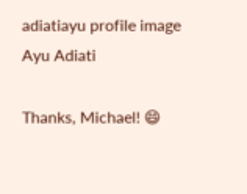adiatiayu profile image
Ayu Adiati

Thanks, Michael! 😄